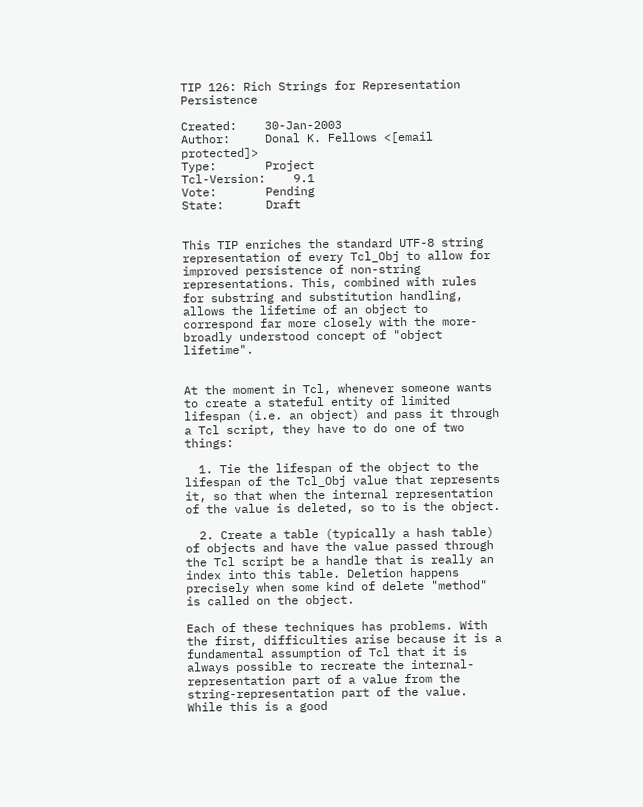TIP 126: Rich Strings for Representation Persistence

Created:    30-Jan-2003
Author:     Donal K. Fellows <[email protected]>
Type:       Project
Tcl-Version:    9.1
Vote:       Pending
State:      Draft


This TIP enriches the standard UTF-8 string representation of every Tcl_Obj to allow for improved persistence of non-string representations. This, combined with rules for substring and substitution handling, allows the lifetime of an object to correspond far more closely with the more-broadly understood concept of "object lifetime".


At the moment in Tcl, whenever someone wants to create a stateful entity of limited lifespan (i.e. an object) and pass it through a Tcl script, they have to do one of two things:

  1. Tie the lifespan of the object to the lifespan of the Tcl_Obj value that represents it, so that when the internal representation of the value is deleted, so to is the object.

  2. Create a table (typically a hash table) of objects and have the value passed through the Tcl script be a handle that is really an index into this table. Deletion happens precisely when some kind of delete "method" is called on the object.

Each of these techniques has problems. With the first, difficulties arise because it is a fundamental assumption of Tcl that it is always possible to recreate the internal-representation part of a value from the string-representation part of the value. While this is a good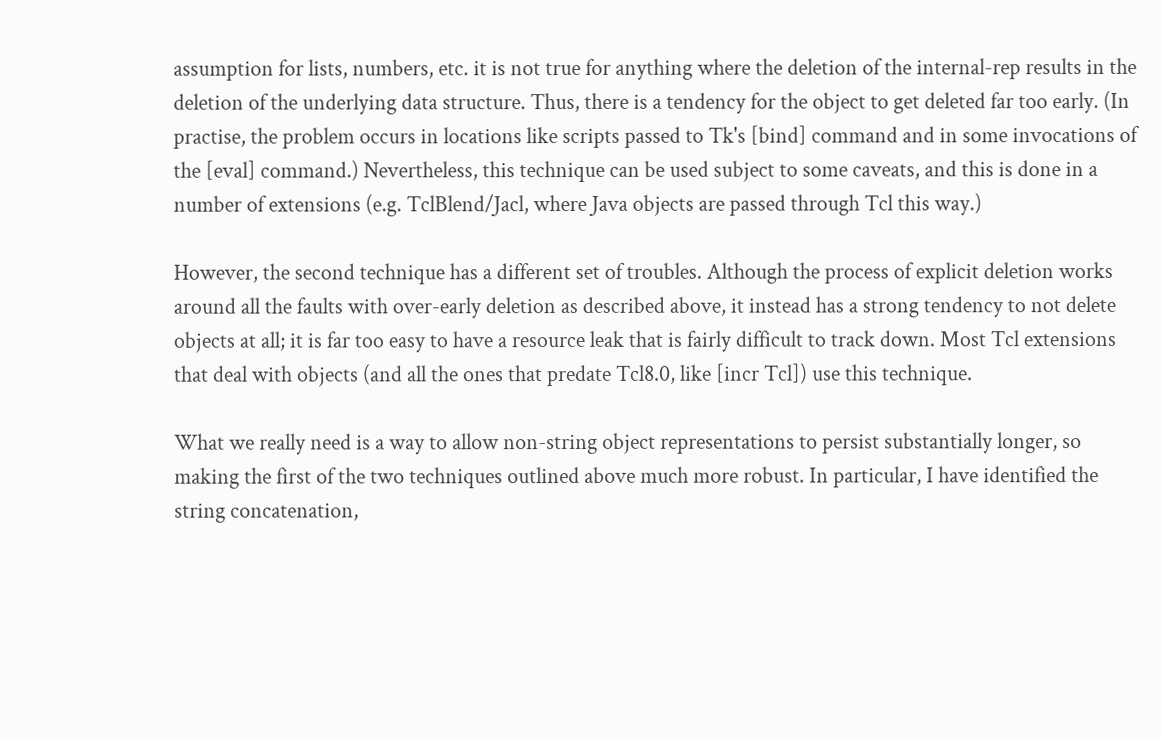assumption for lists, numbers, etc. it is not true for anything where the deletion of the internal-rep results in the deletion of the underlying data structure. Thus, there is a tendency for the object to get deleted far too early. (In practise, the problem occurs in locations like scripts passed to Tk's [bind] command and in some invocations of the [eval] command.) Nevertheless, this technique can be used subject to some caveats, and this is done in a number of extensions (e.g. TclBlend/Jacl, where Java objects are passed through Tcl this way.)

However, the second technique has a different set of troubles. Although the process of explicit deletion works around all the faults with over-early deletion as described above, it instead has a strong tendency to not delete objects at all; it is far too easy to have a resource leak that is fairly difficult to track down. Most Tcl extensions that deal with objects (and all the ones that predate Tcl8.0, like [incr Tcl]) use this technique.

What we really need is a way to allow non-string object representations to persist substantially longer, so making the first of the two techniques outlined above much more robust. In particular, I have identified the string concatenation,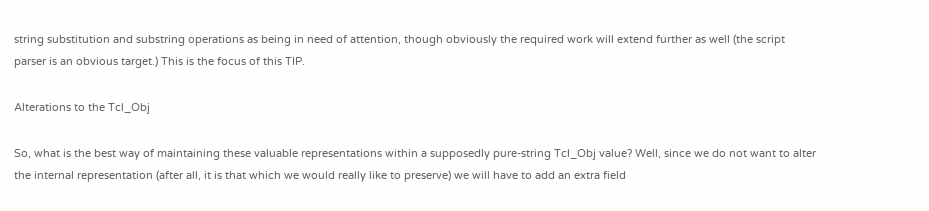string substitution and substring operations as being in need of attention, though obviously the required work will extend further as well (the script parser is an obvious target.) This is the focus of this TIP.

Alterations to the Tcl_Obj

So, what is the best way of maintaining these valuable representations within a supposedly pure-string Tcl_Obj value? Well, since we do not want to alter the internal representation (after all, it is that which we would really like to preserve) we will have to add an extra field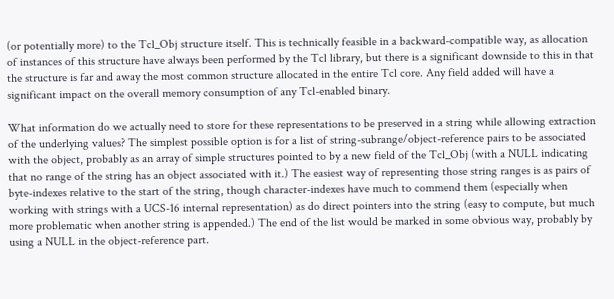(or potentially more) to the Tcl_Obj structure itself. This is technically feasible in a backward-compatible way, as allocation of instances of this structure have always been performed by the Tcl library, but there is a significant downside to this in that the structure is far and away the most common structure allocated in the entire Tcl core. Any field added will have a significant impact on the overall memory consumption of any Tcl-enabled binary.

What information do we actually need to store for these representations to be preserved in a string while allowing extraction of the underlying values? The simplest possible option is for a list of string-subrange/object-reference pairs to be associated with the object, probably as an array of simple structures pointed to by a new field of the Tcl_Obj (with a NULL indicating that no range of the string has an object associated with it.) The easiest way of representing those string ranges is as pairs of byte-indexes relative to the start of the string, though character-indexes have much to commend them (especially when working with strings with a UCS-16 internal representation) as do direct pointers into the string (easy to compute, but much more problematic when another string is appended.) The end of the list would be marked in some obvious way, probably by using a NULL in the object-reference part.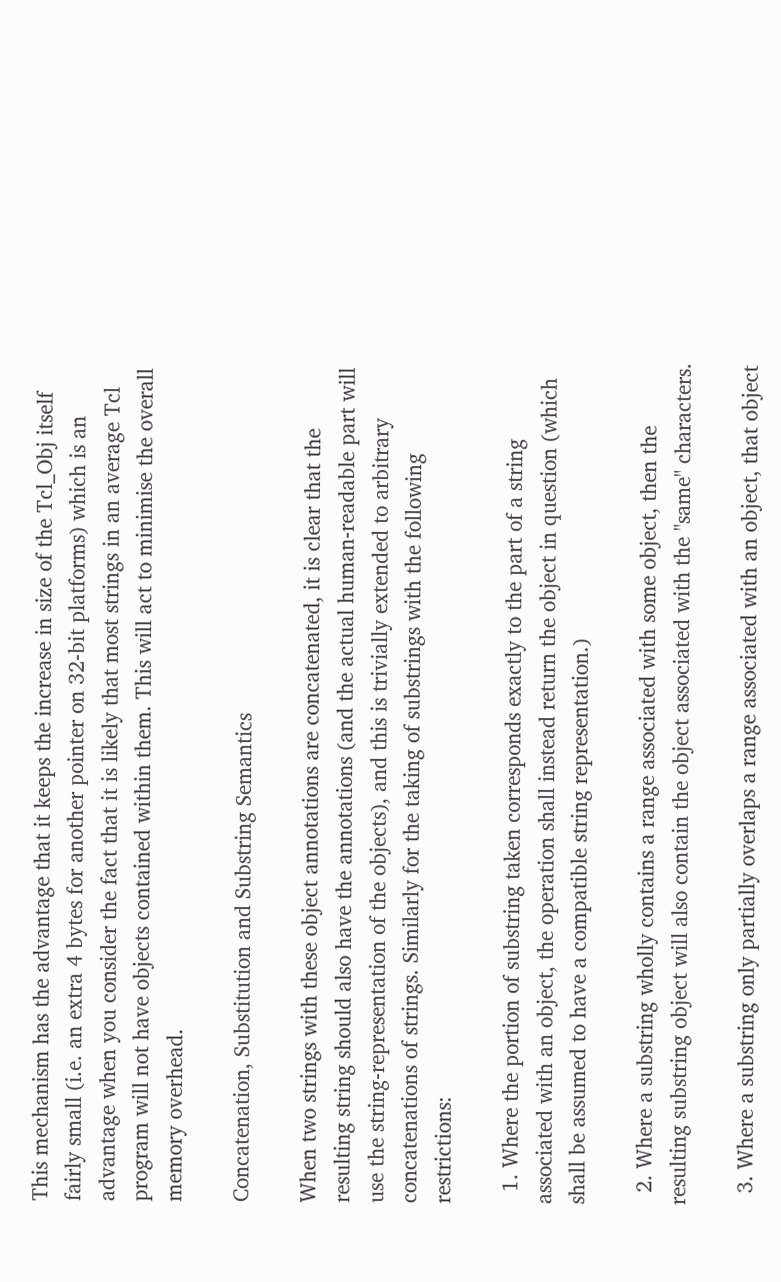This mechanism has the advantage that it keeps the increase in size of the Tcl_Obj itself fairly small (i.e. an extra 4 bytes for another pointer on 32-bit platforms) which is an advantage when you consider the fact that it is likely that most strings in an average Tcl program will not have objects contained within them. This will act to minimise the overall memory overhead.

Concatenation, Substitution and Substring Semantics

When two strings with these object annotations are concatenated, it is clear that the resulting string should also have the annotations (and the actual human-readable part will use the string-representation of the objects), and this is trivially extended to arbitrary concatenations of strings. Similarly for the taking of substrings with the following restrictions:

  1. Where the portion of substring taken corresponds exactly to the part of a string associated with an object, the operation shall instead return the object in question (which shall be assumed to have a compatible string representation.)

  2. Where a substring wholly contains a range associated with some object, then the resulting substring object will also contain the object associated with the "same" characters.

  3. Where a substring only partially overlaps a range associated with an object, that object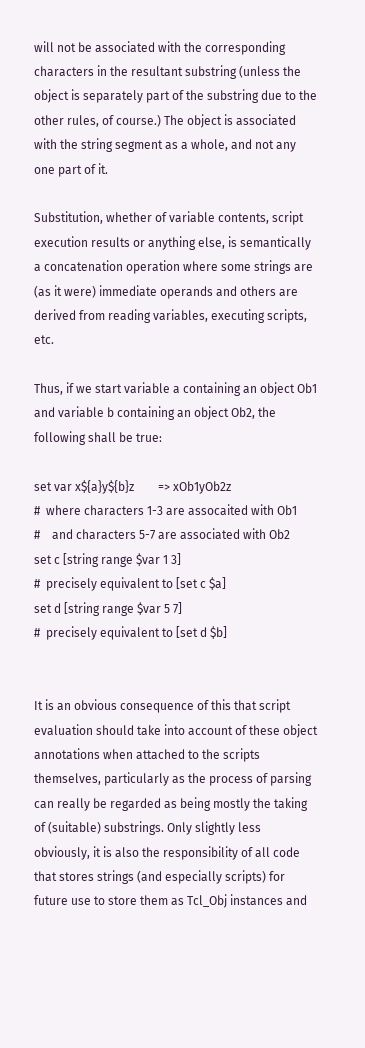will not be associated with the corresponding characters in the resultant substring (unless the object is separately part of the substring due to the other rules, of course.) The object is associated with the string segment as a whole, and not any one part of it.

Substitution, whether of variable contents, script execution results or anything else, is semantically a concatenation operation where some strings are (as it were) immediate operands and others are derived from reading variables, executing scripts, etc.

Thus, if we start variable a containing an object Ob1 and variable b containing an object Ob2, the following shall be true:

set var x${a}y${b}z        => xOb1yOb2z
#  where characters 1-3 are assocaited with Ob1
#    and characters 5-7 are associated with Ob2
set c [string range $var 1 3]
#  precisely equivalent to [set c $a]
set d [string range $var 5 7]
#  precisely equivalent to [set d $b]


It is an obvious consequence of this that script evaluation should take into account of these object annotations when attached to the scripts themselves, particularly as the process of parsing can really be regarded as being mostly the taking of (suitable) substrings. Only slightly less obviously, it is also the responsibility of all code that stores strings (and especially scripts) for future use to store them as Tcl_Obj instances and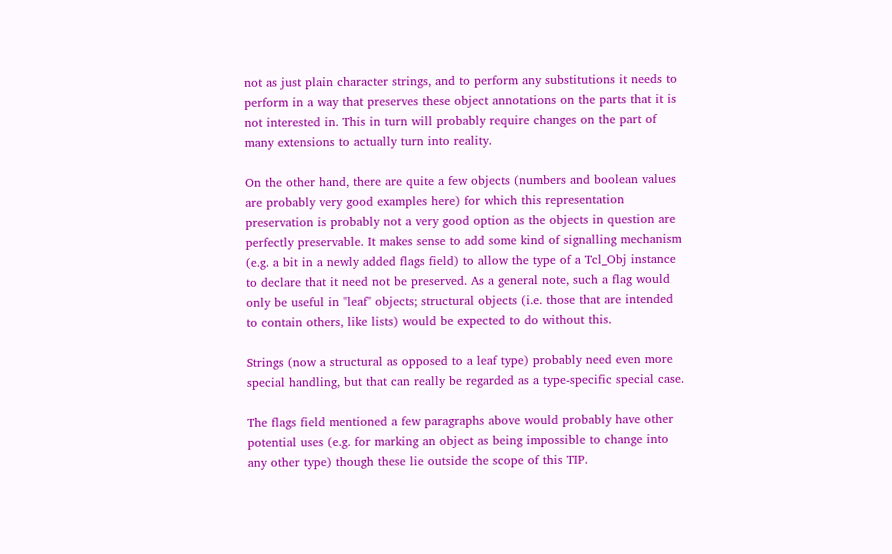not as just plain character strings, and to perform any substitutions it needs to perform in a way that preserves these object annotations on the parts that it is not interested in. This in turn will probably require changes on the part of many extensions to actually turn into reality.

On the other hand, there are quite a few objects (numbers and boolean values are probably very good examples here) for which this representation preservation is probably not a very good option as the objects in question are perfectly preservable. It makes sense to add some kind of signalling mechanism (e.g. a bit in a newly added flags field) to allow the type of a Tcl_Obj instance to declare that it need not be preserved. As a general note, such a flag would only be useful in "leaf" objects; structural objects (i.e. those that are intended to contain others, like lists) would be expected to do without this.

Strings (now a structural as opposed to a leaf type) probably need even more special handling, but that can really be regarded as a type-specific special case.

The flags field mentioned a few paragraphs above would probably have other potential uses (e.g. for marking an object as being impossible to change into any other type) though these lie outside the scope of this TIP.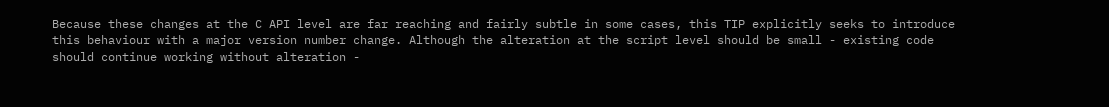Because these changes at the C API level are far reaching and fairly subtle in some cases, this TIP explicitly seeks to introduce this behaviour with a major version number change. Although the alteration at the script level should be small - existing code should continue working without alteration -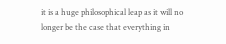it is a huge philosophical leap as it will no longer be the case that everything in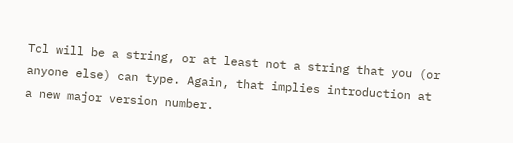Tcl will be a string, or at least not a string that you (or anyone else) can type. Again, that implies introduction at a new major version number.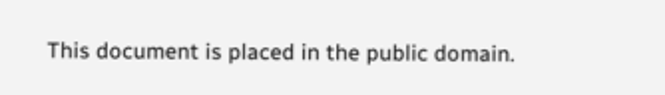This document is placed in the public domain.